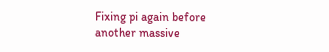Fixing pi again before another massive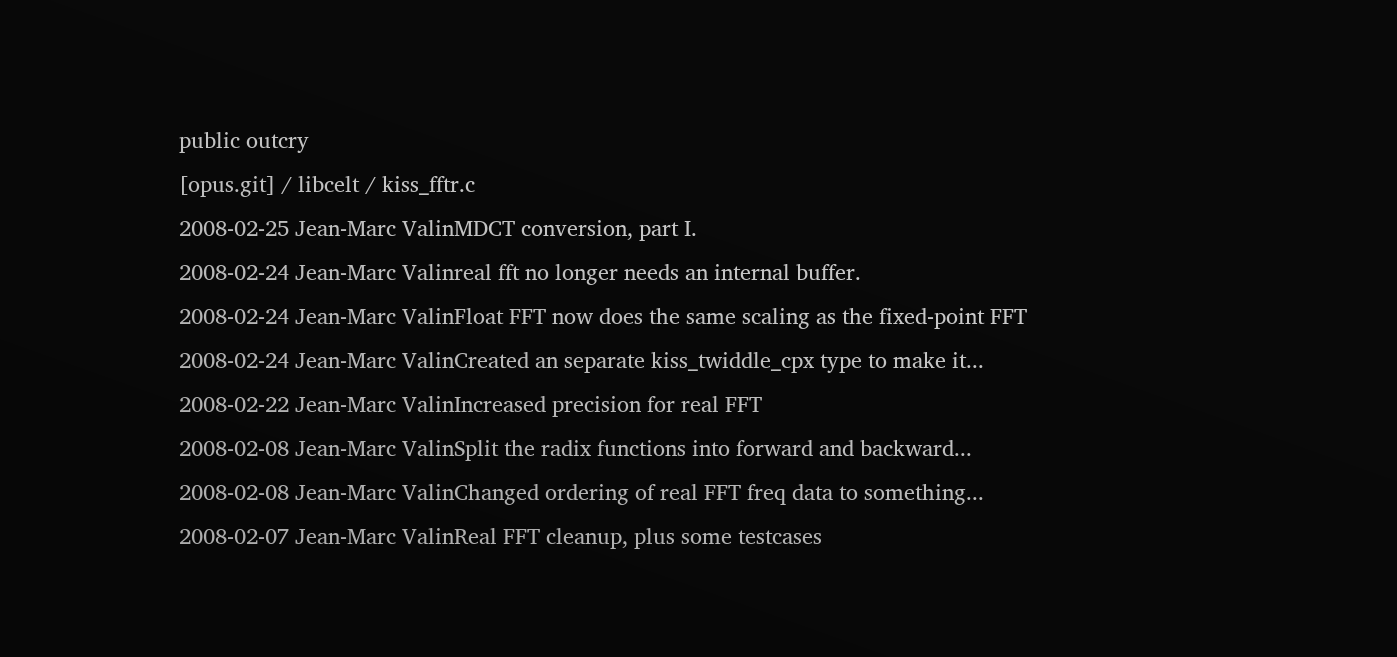public outcry
[opus.git] / libcelt / kiss_fftr.c
2008-02-25 Jean-Marc ValinMDCT conversion, part I.
2008-02-24 Jean-Marc Valinreal fft no longer needs an internal buffer.
2008-02-24 Jean-Marc ValinFloat FFT now does the same scaling as the fixed-point FFT
2008-02-24 Jean-Marc ValinCreated an separate kiss_twiddle_cpx type to make it...
2008-02-22 Jean-Marc ValinIncreased precision for real FFT
2008-02-08 Jean-Marc ValinSplit the radix functions into forward and backward...
2008-02-08 Jean-Marc ValinChanged ordering of real FFT freq data to something...
2008-02-07 Jean-Marc ValinReal FFT cleanup, plus some testcases